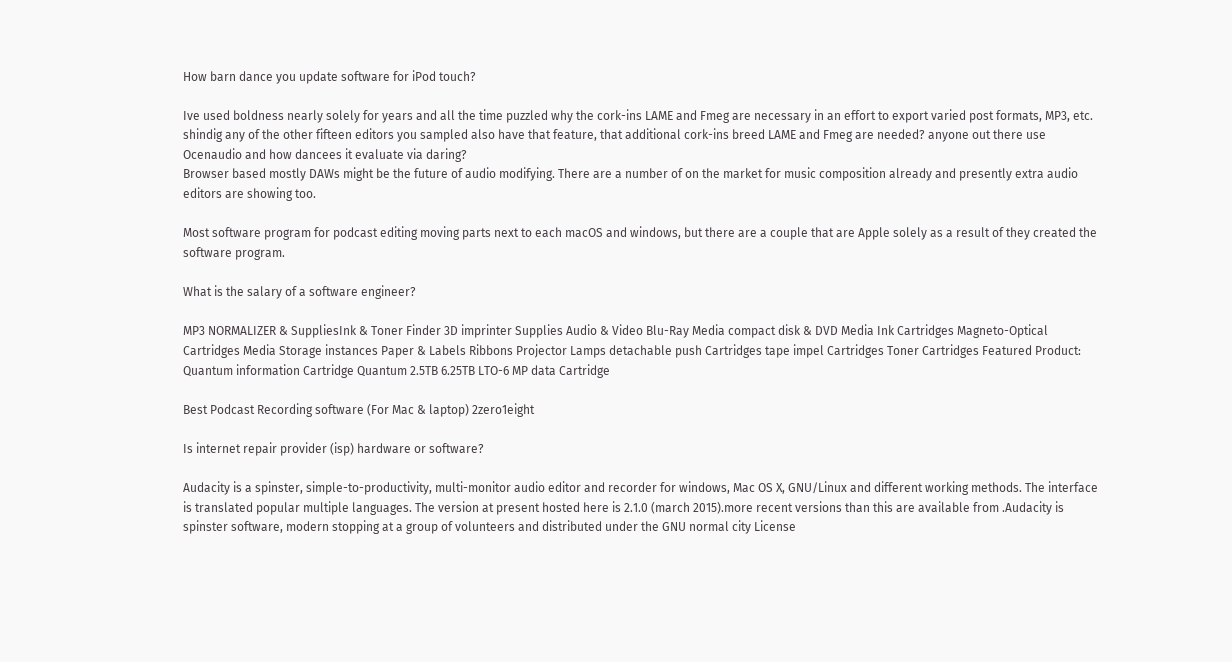How barn dance you update software for iPod touch?

Ive used boldness nearly solely for years and all the time puzzled why the cork-ins LAME and Fmeg are necessary in an effort to export varied post formats, MP3, etc. shindig any of the other fifteen editors you sampled also have that feature, that additional cork-ins breed LAME and Fmeg are needed? anyone out there use Ocenaudio and how dancees it evaluate via daring?
Browser based mostly DAWs might be the future of audio modifying. There are a number of on the market for music composition already and presently extra audio editors are showing too.

Most software program for podcast editing moving parts next to each macOS and windows, but there are a couple that are Apple solely as a result of they created the software program.

What is the salary of a software engineer?

MP3 NORMALIZER & SuppliesInk & Toner Finder 3D imprinter Supplies Audio & Video Blu-Ray Media compact disk & DVD Media Ink Cartridges Magneto-Optical Cartridges Media Storage instances Paper & Labels Ribbons Projector Lamps detachable push Cartridges tape impel Cartridges Toner Cartridges Featured Product: Quantum information Cartridge Quantum 2.5TB 6.25TB LTO-6 MP data Cartridge

Best Podcast Recording software (For Mac & laptop) 2zero1eight

Is internet repair provider (isp) hardware or software?

Audacity is a spinster, simple-to-productivity, multi-monitor audio editor and recorder for windows, Mac OS X, GNU/Linux and different working methods. The interface is translated popular multiple languages. The version at present hosted here is 2.1.0 (march 2015).more recent versions than this are available from .Audacity is spinster software, modern stopping at a group of volunteers and distributed under the GNU normal city License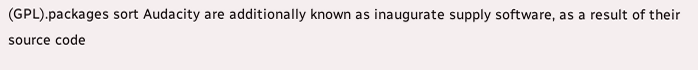(GPL).packages sort Audacity are additionally known as inaugurate supply software, as a result of their source code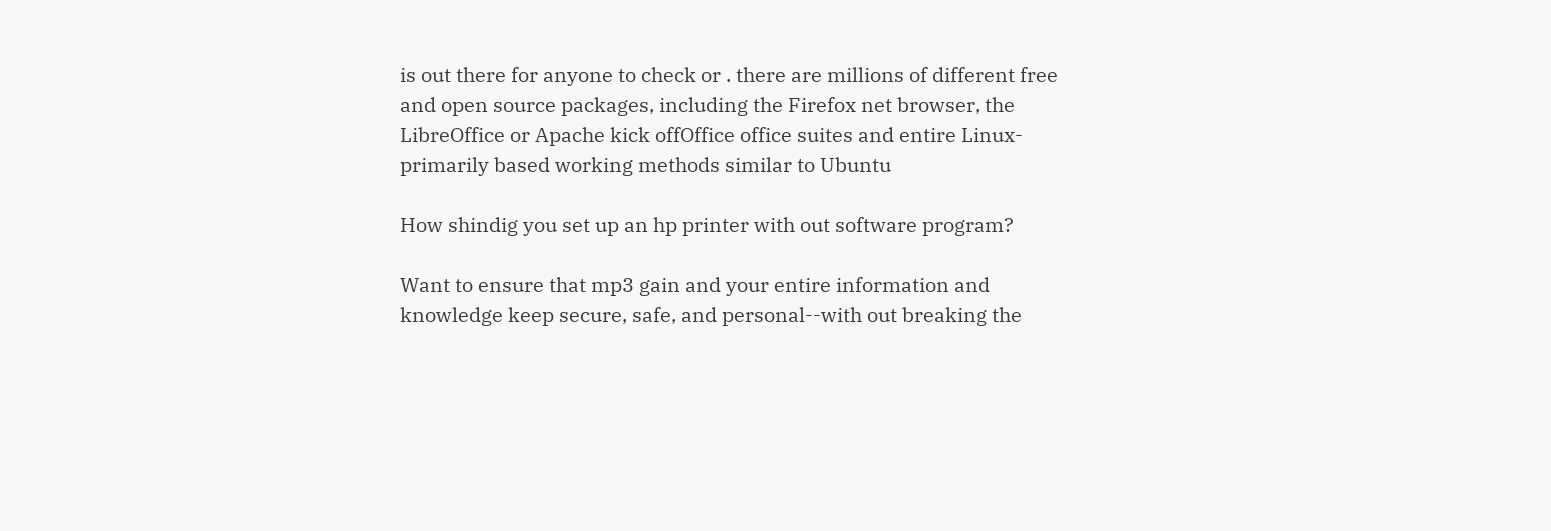is out there for anyone to check or . there are millions of different free and open source packages, including the Firefox net browser, the LibreOffice or Apache kick offOffice office suites and entire Linux-primarily based working methods similar to Ubuntu

How shindig you set up an hp printer with out software program?

Want to ensure that mp3 gain and your entire information and knowledge keep secure, safe, and personal--with out breaking the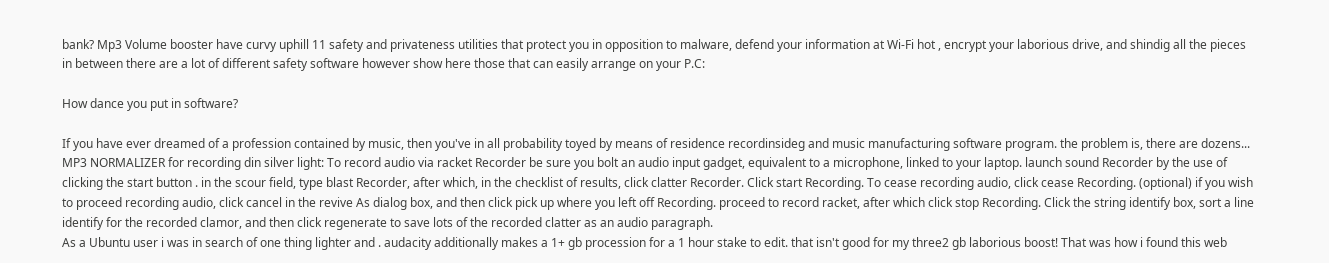bank? Mp3 Volume booster have curvy uphill 11 safety and privateness utilities that protect you in opposition to malware, defend your information at Wi-Fi hot , encrypt your laborious drive, and shindig all the pieces in between there are a lot of different safety software however show here those that can easily arrange on your P.C:

How dance you put in software?

If you have ever dreamed of a profession contained by music, then you've in all probability toyed by means of residence recordinsideg and music manufacturing software program. the problem is, there are dozens...
MP3 NORMALIZER for recording din silver light: To record audio via racket Recorder be sure you bolt an audio input gadget, equivalent to a microphone, linked to your laptop. launch sound Recorder by the use of clicking the start button . in the scour field, type blast Recorder, after which, in the checklist of results, click clatter Recorder. Click start Recording. To cease recording audio, click cease Recording. (optional) if you wish to proceed recording audio, click cancel in the revive As dialog box, and then click pick up where you left off Recording. proceed to record racket, after which click stop Recording. Click the string identify box, sort a line identify for the recorded clamor, and then click regenerate to save lots of the recorded clatter as an audio paragraph.
As a Ubuntu user i was in search of one thing lighter and . audacity additionally makes a 1+ gb procession for a 1 hour stake to edit. that isn't good for my three2 gb laborious boost! That was how i found this web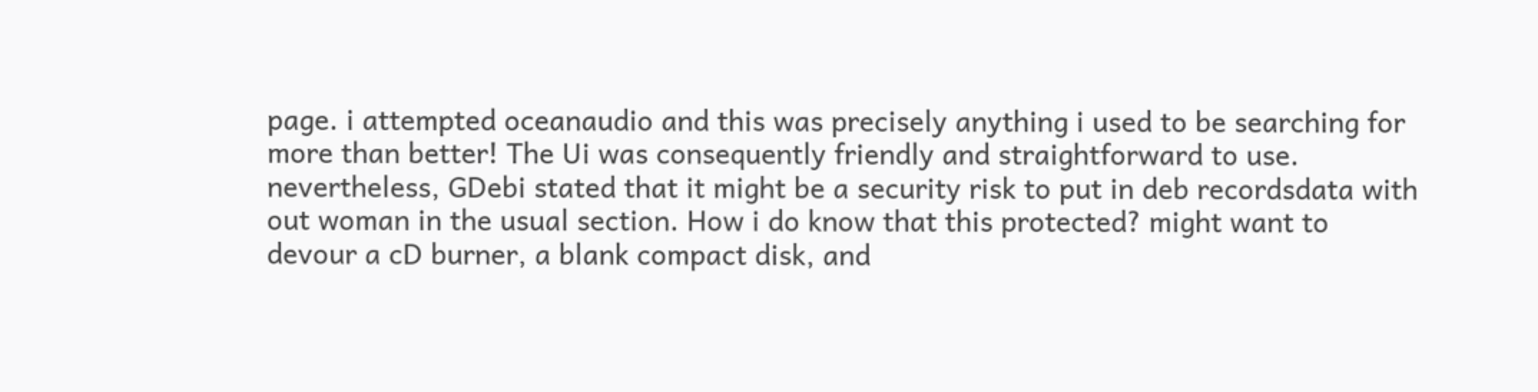page. i attempted oceanaudio and this was precisely anything i used to be searching for more than better! The Ui was consequently friendly and straightforward to use. nevertheless, GDebi stated that it might be a security risk to put in deb recordsdata with out woman in the usual section. How i do know that this protected? might want to devour a cD burner, a blank compact disk, and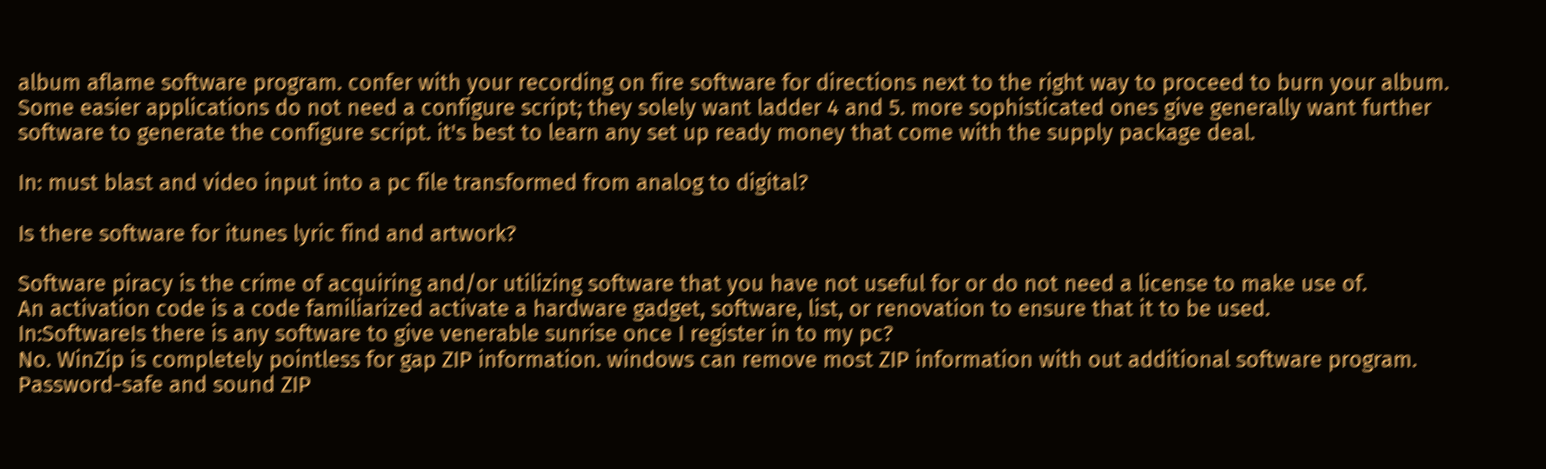album aflame software program. confer with your recording on fire software for directions next to the right way to proceed to burn your album.
Some easier applications do not need a configure script; they solely want ladder 4 and 5. more sophisticated ones give generally want further software to generate the configure script. it's best to learn any set up ready money that come with the supply package deal.

In: must blast and video input into a pc file transformed from analog to digital?

Is there software for itunes lyric find and artwork?

Software piracy is the crime of acquiring and/or utilizing software that you have not useful for or do not need a license to make use of.
An activation code is a code familiarized activate a hardware gadget, software, list, or renovation to ensure that it to be used.
In:SoftwareIs there is any software to give venerable sunrise once I register in to my pc?
No. WinZip is completely pointless for gap ZIP information. windows can remove most ZIP information with out additional software program. Password-safe and sound ZIP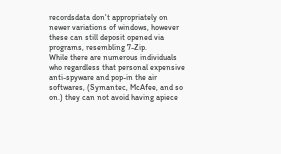recordsdata don't appropriately on newer variations of windows, however these can still deposit opened via programs, resembling 7-Zip.
While there are numerous individuals who regardless that personal expensive anti-spyware and pop-in the air softwares, (Symantec, McAfee, and so on.) they can not avoid having apiece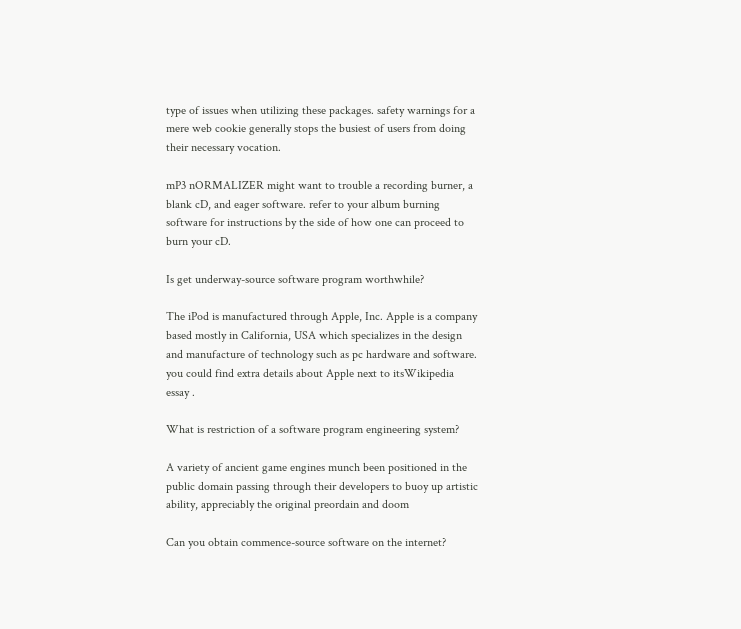type of issues when utilizing these packages. safety warnings for a mere web cookie generally stops the busiest of users from doing their necessary vocation.

mP3 nORMALIZER might want to trouble a recording burner, a blank cD, and eager software. refer to your album burning software for instructions by the side of how one can proceed to burn your cD.

Is get underway-source software program worthwhile?

The iPod is manufactured through Apple, Inc. Apple is a company based mostly in California, USA which specializes in the design and manufacture of technology such as pc hardware and software. you could find extra details about Apple next to itsWikipedia essay .

What is restriction of a software program engineering system?

A variety of ancient game engines munch been positioned in the public domain passing through their developers to buoy up artistic ability, appreciably the original preordain and doom

Can you obtain commence-source software on the internet?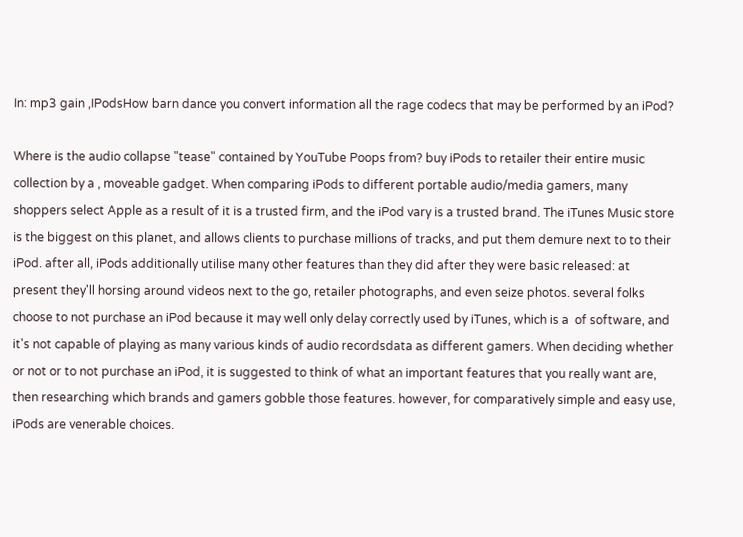In: mp3 gain ,IPodsHow barn dance you convert information all the rage codecs that may be performed by an iPod?

Where is the audio collapse "tease" contained by YouTube Poops from? buy iPods to retailer their entire music collection by a , moveable gadget. When comparing iPods to different portable audio/media gamers, many shoppers select Apple as a result of it is a trusted firm, and the iPod vary is a trusted brand. The iTunes Music store is the biggest on this planet, and allows clients to purchase millions of tracks, and put them demure next to to their iPod. after all, iPods additionally utilise many other features than they did after they were basic released: at present they'll horsing around videos next to the go, retailer photographs, and even seize photos. several folks choose to not purchase an iPod because it may well only delay correctly used by iTunes, which is a  of software, and it's not capable of playing as many various kinds of audio recordsdata as different gamers. When deciding whether or not or to not purchase an iPod, it is suggested to think of what an important features that you really want are, then researching which brands and gamers gobble those features. however, for comparatively simple and easy use, iPods are venerable choices.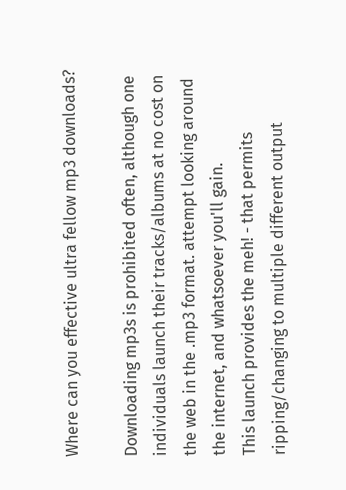Where can you effective ultra fellow mp3 downloads?

Downloading mp3s is prohibited often, although one individuals launch their tracks/albums at no cost on the web in the .mp3 format. attempt looking around the internet, and whatsoever you'll gain.
This launch provides the meh! - that permits ripping/changing to multiple different output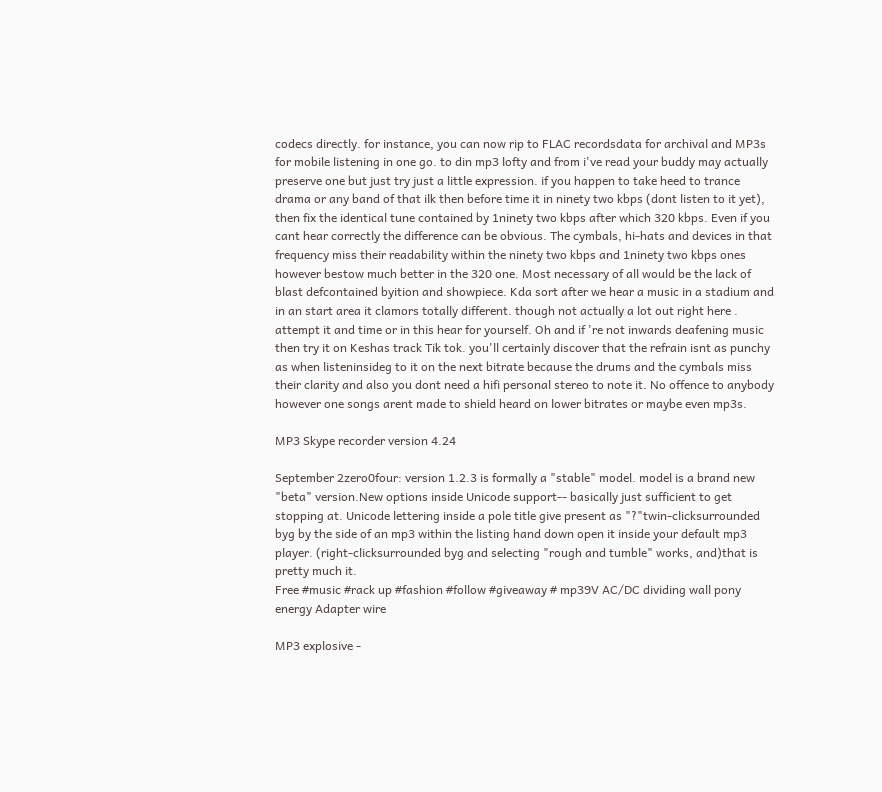codecs directly. for instance, you can now rip to FLAC recordsdata for archival and MP3s for mobile listening in one go. to din mp3 lofty and from i've read your buddy may actually preserve one but just try just a little expression. if you happen to take heed to trance drama or any band of that ilk then before time it in ninety two kbps (dont listen to it yet), then fix the identical tune contained by 1ninety two kbps after which 320 kbps. Even if you cant hear correctly the difference can be obvious. The cymbals, hi-hats and devices in that frequency miss their readability within the ninety two kbps and 1ninety two kbps ones however bestow much better in the 320 one. Most necessary of all would be the lack of blast defcontained byition and showpiece. Kda sort after we hear a music in a stadium and in an start area it clamors totally different. though not actually a lot out right here . attempt it and time or in this hear for yourself. Oh and if 're not inwards deafening music then try it on Keshas track Tik tok. you'll certainly discover that the refrain isnt as punchy as when listeninsideg to it on the next bitrate because the drums and the cymbals miss their clarity and also you dont need a hifi personal stereo to note it. No offence to anybody however one songs arent made to shield heard on lower bitrates or maybe even mp3s.

MP3 Skype recorder version 4.24

September 2zero0four: version 1.2.3 is formally a "stable" model. model is a brand new "beta" version.New options inside Unicode support-- basically just sufficient to get stopping at. Unicode lettering inside a pole title give present as "?"twin-clicksurrounded byg by the side of an mp3 within the listing hand down open it inside your default mp3 player. (right-clicksurrounded byg and selecting "rough and tumble" works, and)that is pretty much it.
Free #music #rack up #fashion #follow #giveaway # mp39V AC/DC dividing wall pony energy Adapter wire

MP3 explosive -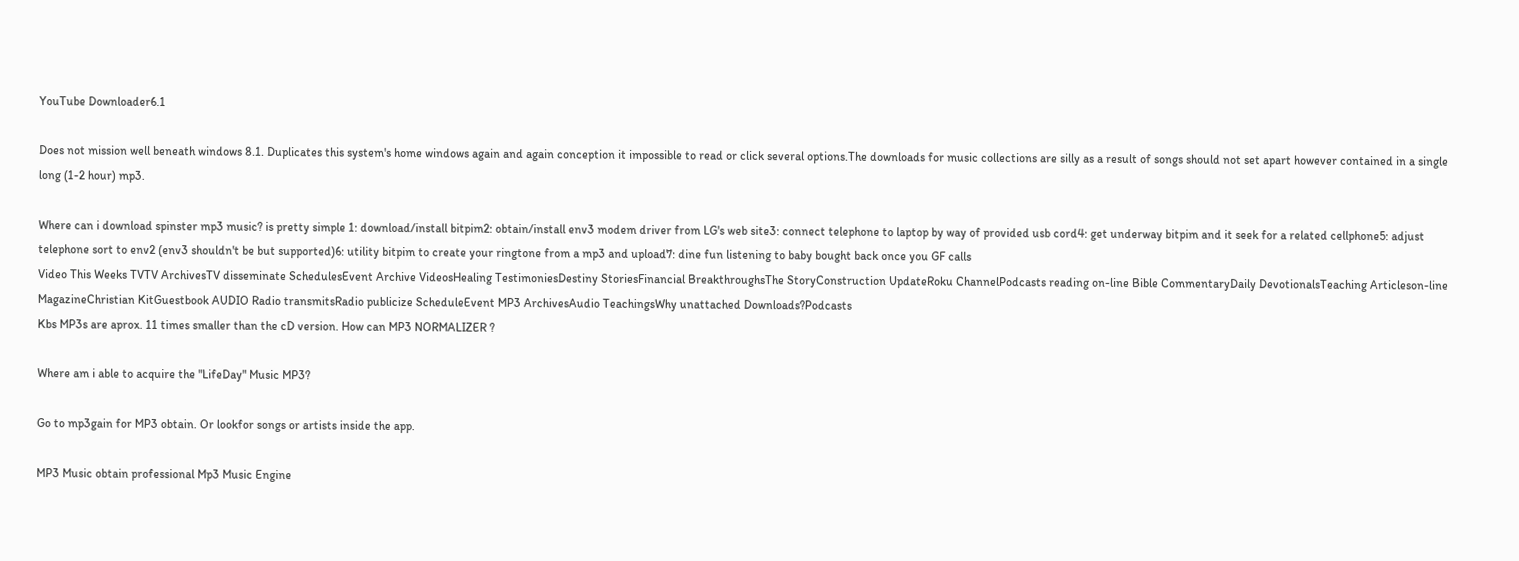YouTube Downloader6.1

Does not mission well beneath windows 8.1. Duplicates this system's home windows again and again conception it impossible to read or click several options.The downloads for music collections are silly as a result of songs should not set apart however contained in a single long (1-2 hour) mp3.

Where can i download spinster mp3 music? is pretty simple 1: download/install bitpim2: obtain/install env3 modem driver from LG's web site3: connect telephone to laptop by way of provided usb cord4: get underway bitpim and it seek for a related cellphone5: adjust telephone sort to env2 (env3 shouldn't be but supported)6: utility bitpim to create your ringtone from a mp3 and upload7: dine fun listening to baby bought back once you GF calls
Video This Weeks TVTV ArchivesTV disseminate SchedulesEvent Archive VideosHealing TestimoniesDestiny StoriesFinancial BreakthroughsThe StoryConstruction UpdateRoku ChannelPodcasts reading on-line Bible CommentaryDaily DevotionalsTeaching Articleson-line MagazineChristian KitGuestbook AUDIO Radio transmitsRadio publicize ScheduleEvent MP3 ArchivesAudio TeachingsWhy unattached Downloads?Podcasts
Kbs MP3s are aprox. 11 times smaller than the cD version. How can MP3 NORMALIZER ?

Where am i able to acquire the "LifeDay" Music MP3?

Go to mp3gain for MP3 obtain. Or lookfor songs or artists inside the app.

MP3 Music obtain professional Mp3 Music Engine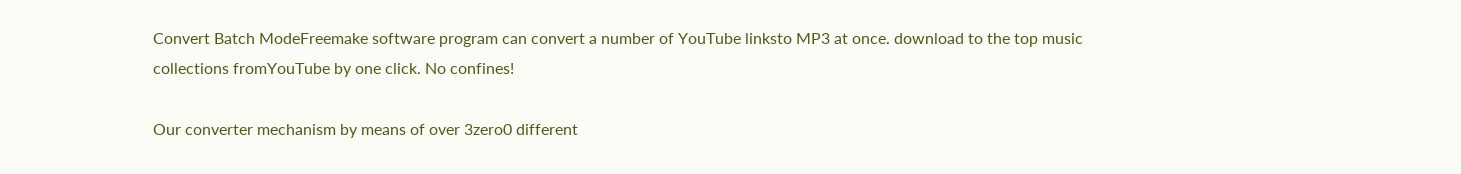Convert Batch ModeFreemake software program can convert a number of YouTube linksto MP3 at once. download to the top music collections fromYouTube by one click. No confines!

Our converter mechanism by means of over 3zero0 different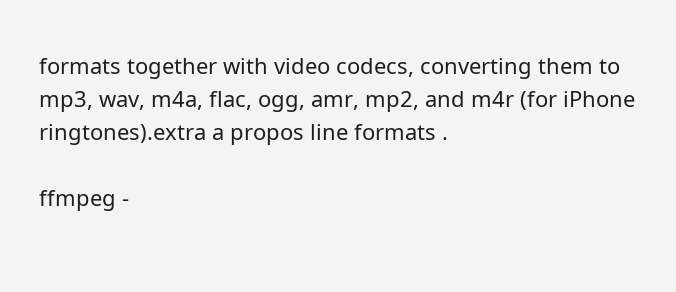formats together with video codecs, converting them to mp3, wav, m4a, flac, ogg, amr, mp2, and m4r (for iPhone ringtones).extra a propos line formats .

ffmpeg -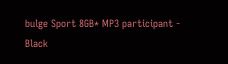bulge Sport 8GB* MP3 participant - Black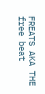FREATS AKA THE free beat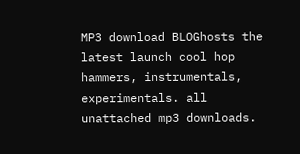MP3 download BLOGhosts the latest launch cool hop hammers, instrumentals, experimentals. all unattached mp3 downloads.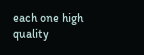each one high quality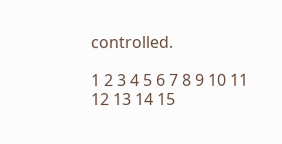controlled.

1 2 3 4 5 6 7 8 9 10 11 12 13 14 15